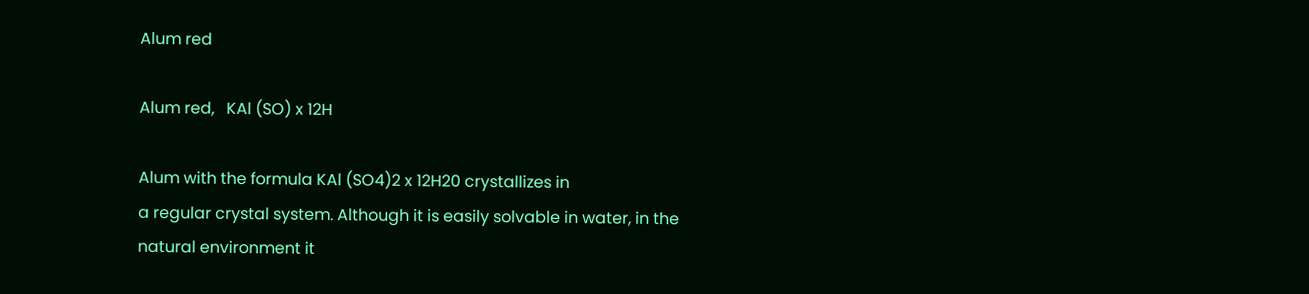Alum red

Alum red,   KAl (SO) x 12H

Alum with the formula KAl (SO4)2 x 12H20 crystallizes in
a regular crystal system. Although it is easily solvable in water, in the natural environment it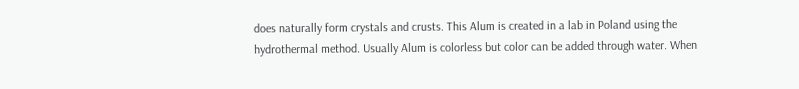does naturally form crystals and crusts. This Alum is created in a lab in Poland using the hydrothermal method. Usually Alum is colorless but color can be added through water. When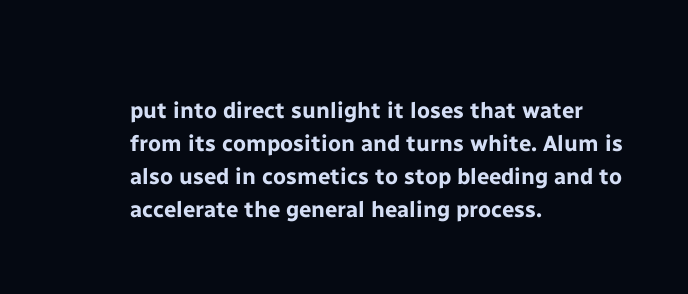put into direct sunlight it loses that water from its composition and turns white. Alum is also used in cosmetics to stop bleeding and to accelerate the general healing process.